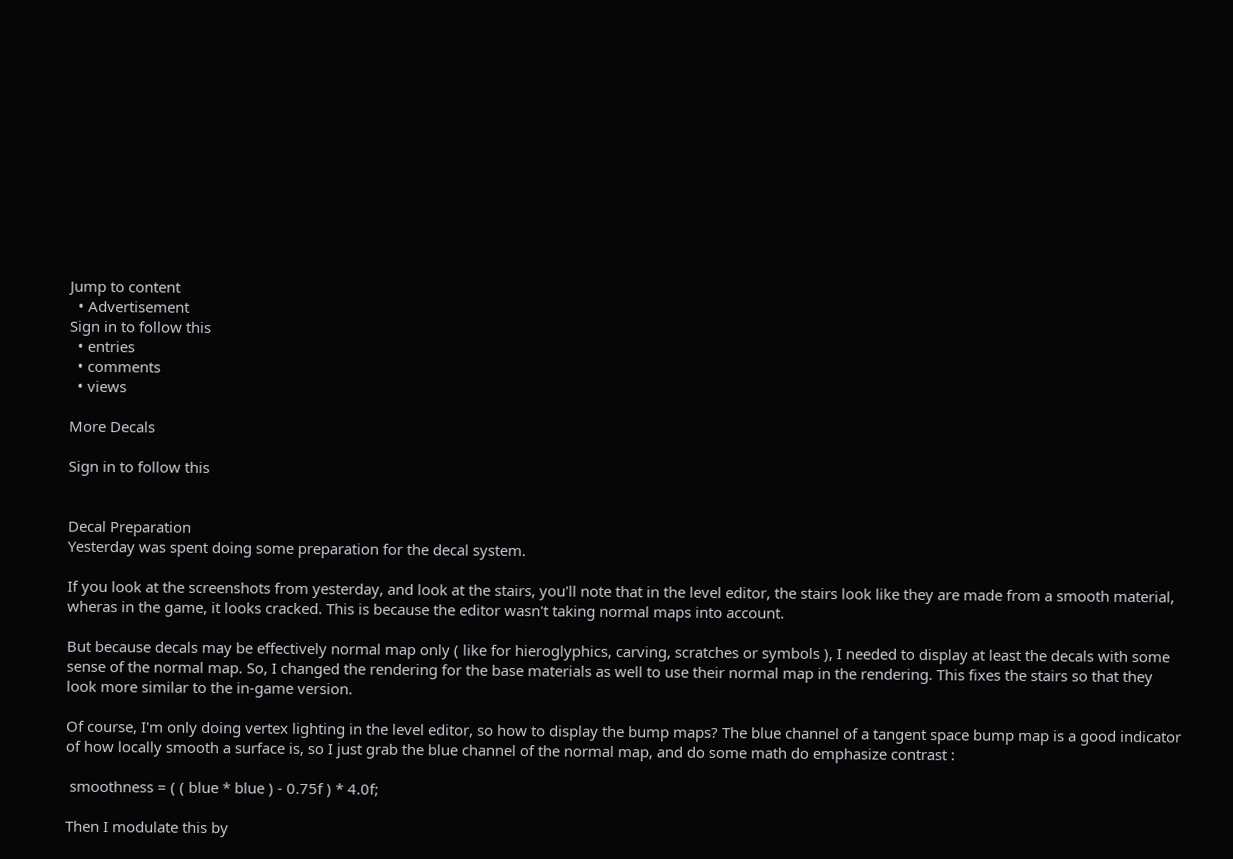Jump to content
  • Advertisement
Sign in to follow this
  • entries
  • comments
  • views

More Decals

Sign in to follow this


Decal Preparation
Yesterday was spent doing some preparation for the decal system.

If you look at the screenshots from yesterday, and look at the stairs, you'll note that in the level editor, the stairs look like they are made from a smooth material, wheras in the game, it looks cracked. This is because the editor wasn't taking normal maps into account.

But because decals may be effectively normal map only ( like for hieroglyphics, carving, scratches or symbols ), I needed to display at least the decals with some sense of the normal map. So, I changed the rendering for the base materials as well to use their normal map in the rendering. This fixes the stairs so that they look more similar to the in-game version.

Of course, I'm only doing vertex lighting in the level editor, so how to display the bump maps? The blue channel of a tangent space bump map is a good indicator of how locally smooth a surface is, so I just grab the blue channel of the normal map, and do some math do emphasize contrast :

 smoothness = ( ( blue * blue ) - 0.75f ) * 4.0f;

Then I modulate this by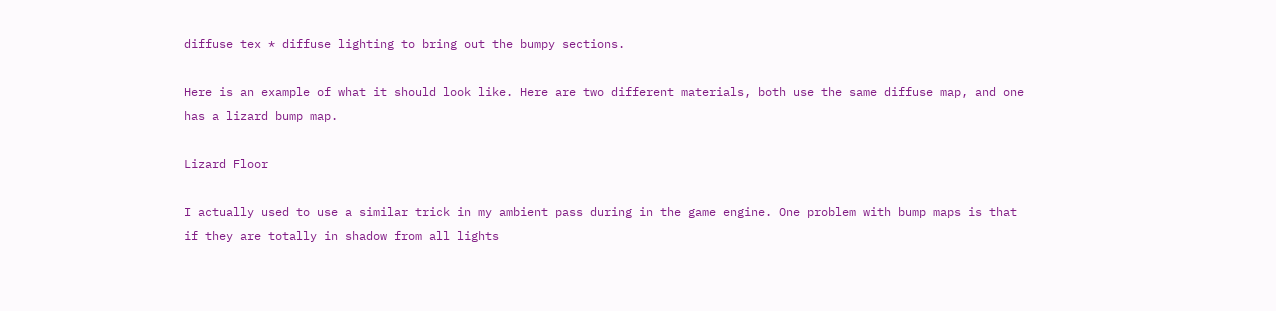diffuse tex * diffuse lighting to bring out the bumpy sections.

Here is an example of what it should look like. Here are two different materials, both use the same diffuse map, and one has a lizard bump map.

Lizard Floor

I actually used to use a similar trick in my ambient pass during in the game engine. One problem with bump maps is that if they are totally in shadow from all lights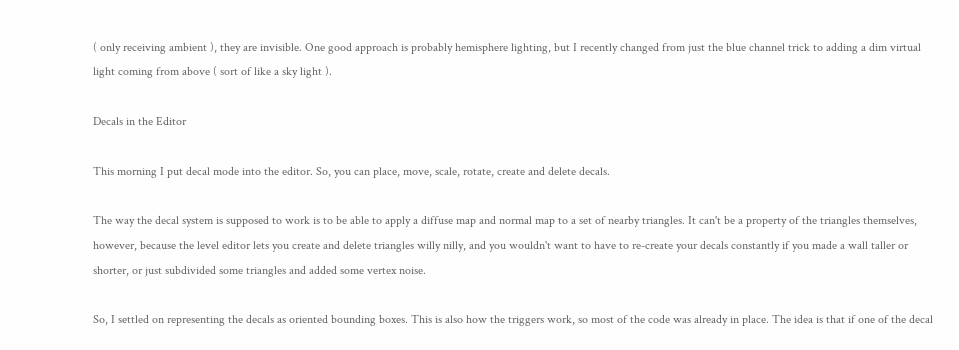( only receiving ambient ), they are invisible. One good approach is probably hemisphere lighting, but I recently changed from just the blue channel trick to adding a dim virtual light coming from above ( sort of like a sky light ).

Decals in the Editor

This morning I put decal mode into the editor. So, you can place, move, scale, rotate, create and delete decals.

The way the decal system is supposed to work is to be able to apply a diffuse map and normal map to a set of nearby triangles. It can't be a property of the triangles themselves, however, because the level editor lets you create and delete triangles willy nilly, and you wouldn't want to have to re-create your decals constantly if you made a wall taller or shorter, or just subdivided some triangles and added some vertex noise.

So, I settled on representing the decals as oriented bounding boxes. This is also how the triggers work, so most of the code was already in place. The idea is that if one of the decal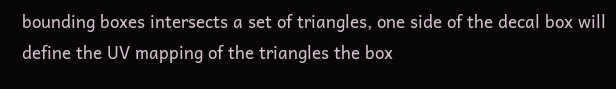bounding boxes intersects a set of triangles, one side of the decal box will define the UV mapping of the triangles the box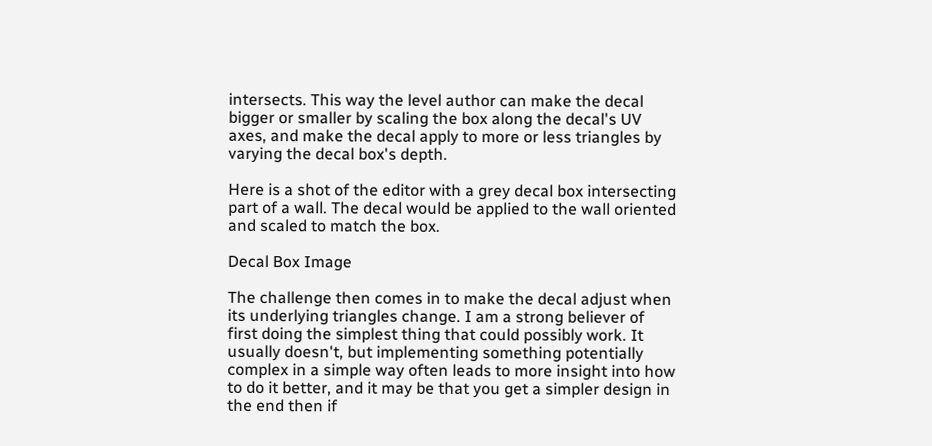intersects. This way the level author can make the decal bigger or smaller by scaling the box along the decal's UV axes, and make the decal apply to more or less triangles by varying the decal box's depth.

Here is a shot of the editor with a grey decal box intersecting part of a wall. The decal would be applied to the wall oriented and scaled to match the box.

Decal Box Image

The challenge then comes in to make the decal adjust when its underlying triangles change. I am a strong believer of first doing the simplest thing that could possibly work. It usually doesn't, but implementing something potentially complex in a simple way often leads to more insight into how to do it better, and it may be that you get a simpler design in the end then if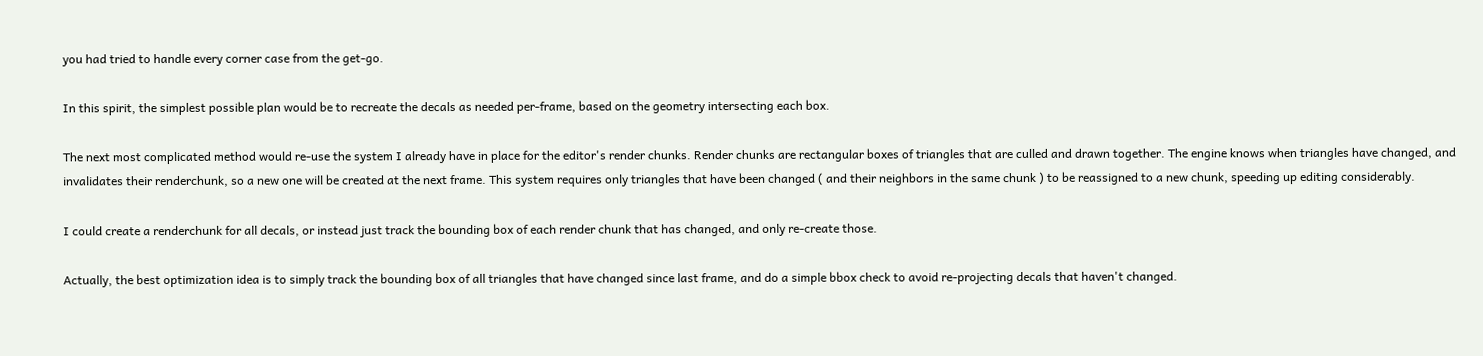you had tried to handle every corner case from the get-go.

In this spirit, the simplest possible plan would be to recreate the decals as needed per-frame, based on the geometry intersecting each box.

The next most complicated method would re-use the system I already have in place for the editor's render chunks. Render chunks are rectangular boxes of triangles that are culled and drawn together. The engine knows when triangles have changed, and invalidates their renderchunk, so a new one will be created at the next frame. This system requires only triangles that have been changed ( and their neighbors in the same chunk ) to be reassigned to a new chunk, speeding up editing considerably.

I could create a renderchunk for all decals, or instead just track the bounding box of each render chunk that has changed, and only re-create those.

Actually, the best optimization idea is to simply track the bounding box of all triangles that have changed since last frame, and do a simple bbox check to avoid re-projecting decals that haven't changed.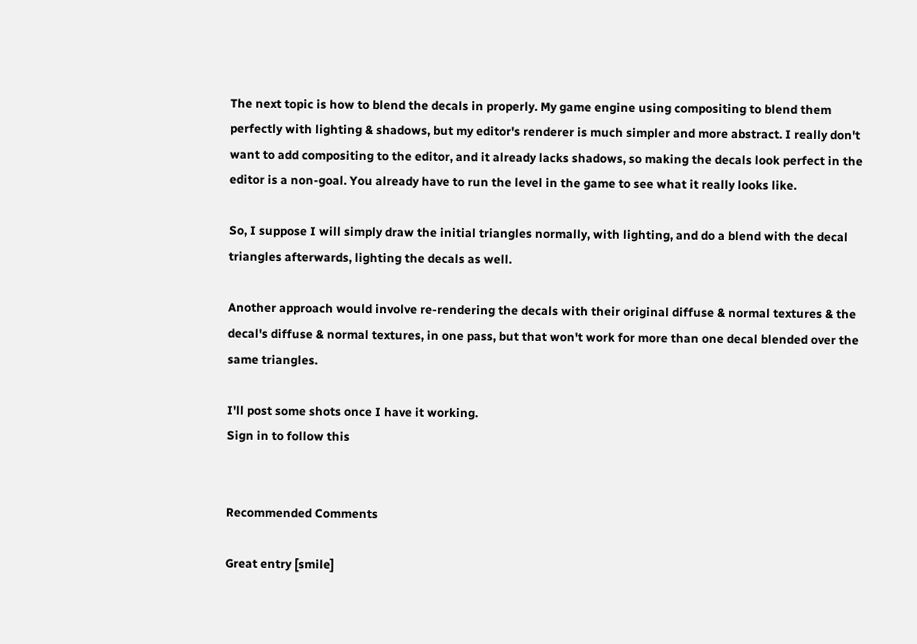The next topic is how to blend the decals in properly. My game engine using compositing to blend them perfectly with lighting & shadows, but my editor's renderer is much simpler and more abstract. I really don't want to add compositing to the editor, and it already lacks shadows, so making the decals look perfect in the editor is a non-goal. You already have to run the level in the game to see what it really looks like.

So, I suppose I will simply draw the initial triangles normally, with lighting, and do a blend with the decal triangles afterwards, lighting the decals as well.

Another approach would involve re-rendering the decals with their original diffuse & normal textures & the decal's diffuse & normal textures, in one pass, but that won't work for more than one decal blended over the same triangles.

I'll post some shots once I have it working.
Sign in to follow this


Recommended Comments

Great entry [smile]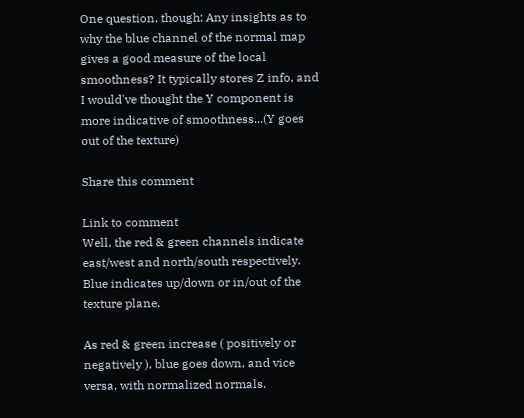One question, though: Any insights as to why the blue channel of the normal map gives a good measure of the local smoothness? It typically stores Z info, and I would've thought the Y component is more indicative of smoothness...(Y goes out of the texture)

Share this comment

Link to comment
Well, the red & green channels indicate east/west and north/south respectively. Blue indicates up/down or in/out of the texture plane.

As red & green increase ( positively or negatively ), blue goes down, and vice versa, with normalized normals.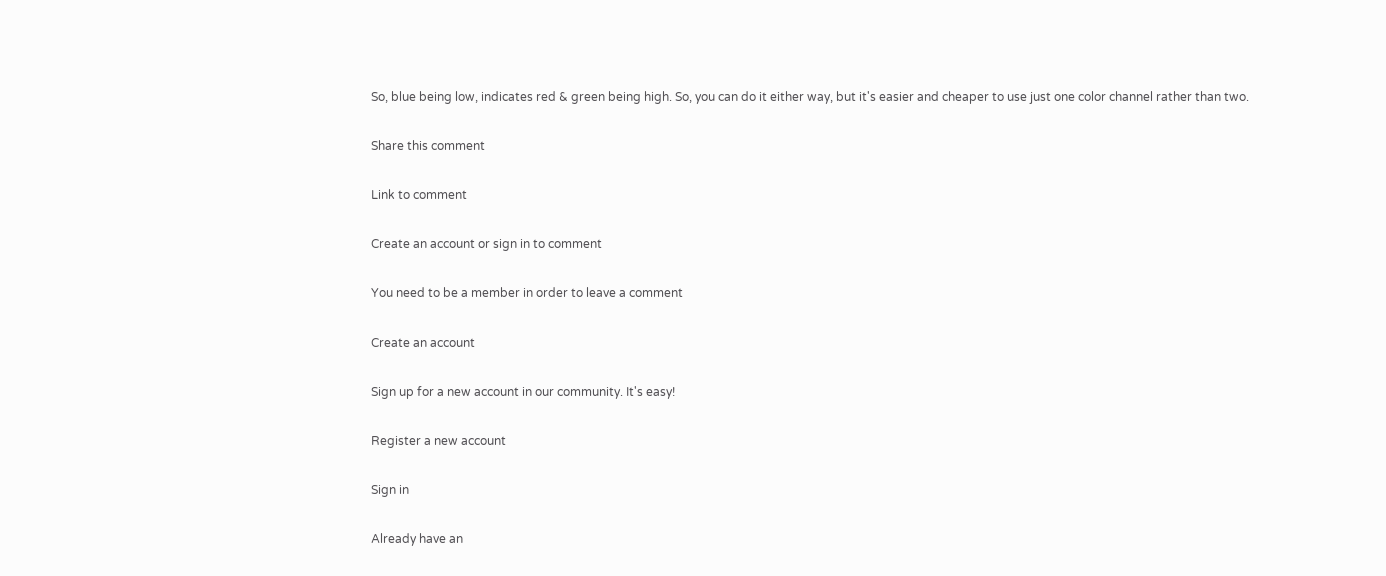So, blue being low, indicates red & green being high. So, you can do it either way, but it's easier and cheaper to use just one color channel rather than two.

Share this comment

Link to comment

Create an account or sign in to comment

You need to be a member in order to leave a comment

Create an account

Sign up for a new account in our community. It's easy!

Register a new account

Sign in

Already have an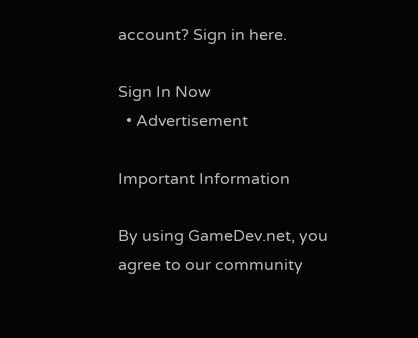account? Sign in here.

Sign In Now
  • Advertisement

Important Information

By using GameDev.net, you agree to our community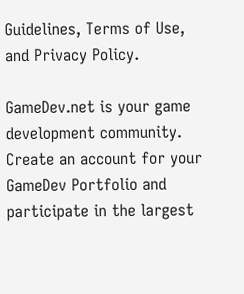Guidelines, Terms of Use, and Privacy Policy.

GameDev.net is your game development community. Create an account for your GameDev Portfolio and participate in the largest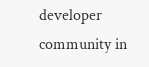developer community in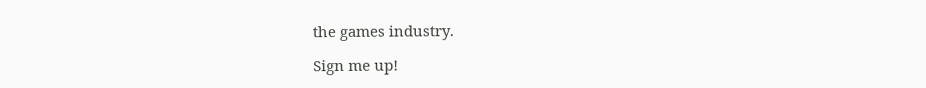the games industry.

Sign me up!